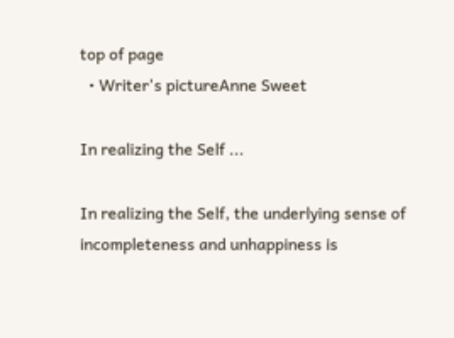top of page
  • Writer's pictureAnne Sweet

In realizing the Self ...

In realizing the Self, the underlying sense of incompleteness and unhappiness is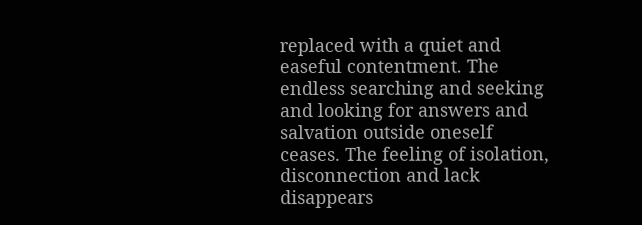replaced with a quiet and easeful contentment. The endless searching and seeking and looking for answers and salvation outside oneself ceases. The feeling of isolation, disconnection and lack disappears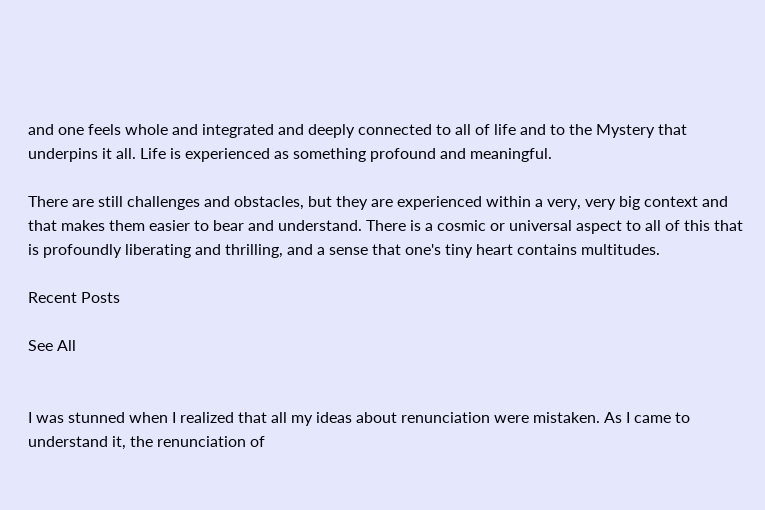and one feels whole and integrated and deeply connected to all of life and to the Mystery that underpins it all. Life is experienced as something profound and meaningful.

There are still challenges and obstacles, but they are experienced within a very, very big context and that makes them easier to bear and understand. There is a cosmic or universal aspect to all of this that is profoundly liberating and thrilling, and a sense that one's tiny heart contains multitudes.

Recent Posts

See All


I was stunned when I realized that all my ideas about renunciation were mistaken. As I came to understand it, the renunciation of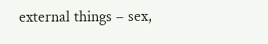external things – sex,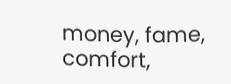money, fame, comfort,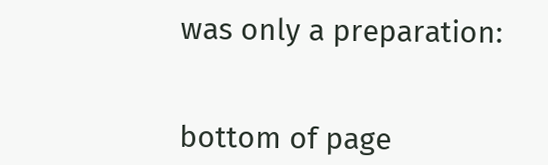was only a preparation:


bottom of page